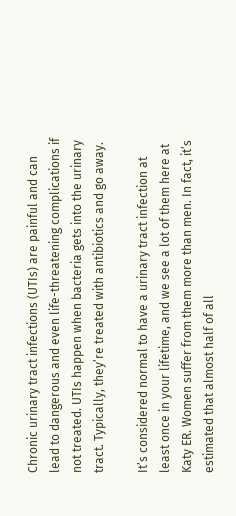Chronic urinary tract infections (UTIs) are painful and can lead to dangerous and even life-threatening complications if not treated. UTIs happen when bacteria gets into the urinary tract. Typically, they’re treated with antibiotics and go away.

It’s considered normal to have a urinary tract infection at least once in your lifetime, and we see a lot of them here at Katy ER. Women suffer from them more than men. In fact, it’s estimated that almost half of all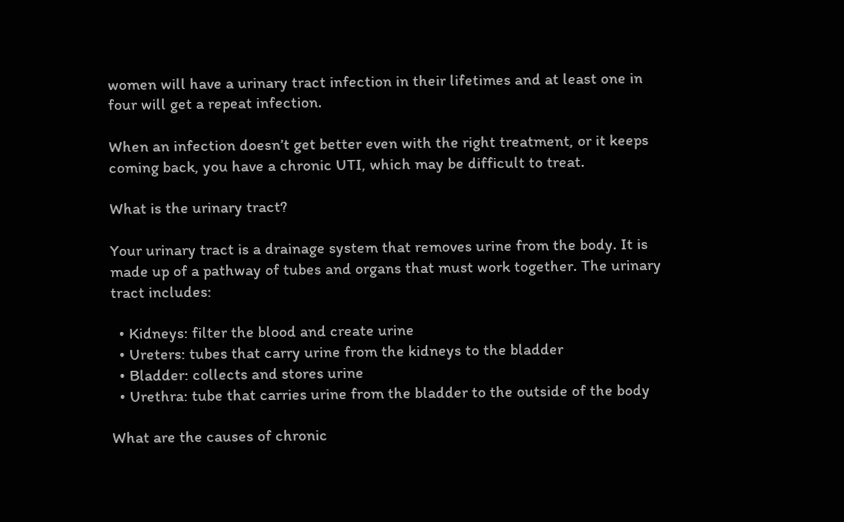women will have a urinary tract infection in their lifetimes and at least one in four will get a repeat infection.

When an infection doesn’t get better even with the right treatment, or it keeps coming back, you have a chronic UTI, which may be difficult to treat.

What is the urinary tract?

Your urinary tract is a drainage system that removes urine from the body. It is made up of a pathway of tubes and organs that must work together. The urinary tract includes:

  • Kidneys: filter the blood and create urine
  • Ureters: tubes that carry urine from the kidneys to the bladder
  • Bladder: collects and stores urine
  • Urethra: tube that carries urine from the bladder to the outside of the body

What are the causes of chronic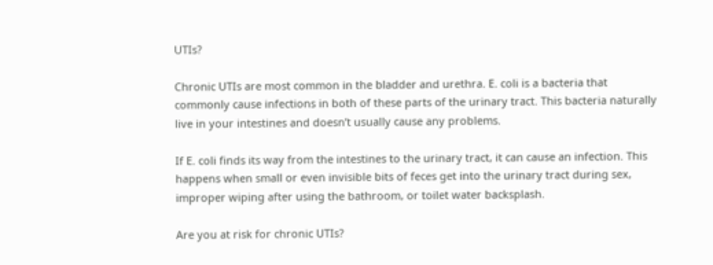UTIs?

Chronic UTIs are most common in the bladder and urethra. E. coli is a bacteria that commonly cause infections in both of these parts of the urinary tract. This bacteria naturally live in your intestines and doesn’t usually cause any problems.

If E. coli finds its way from the intestines to the urinary tract, it can cause an infection. This happens when small or even invisible bits of feces get into the urinary tract during sex, improper wiping after using the bathroom, or toilet water backsplash.

Are you at risk for chronic UTIs?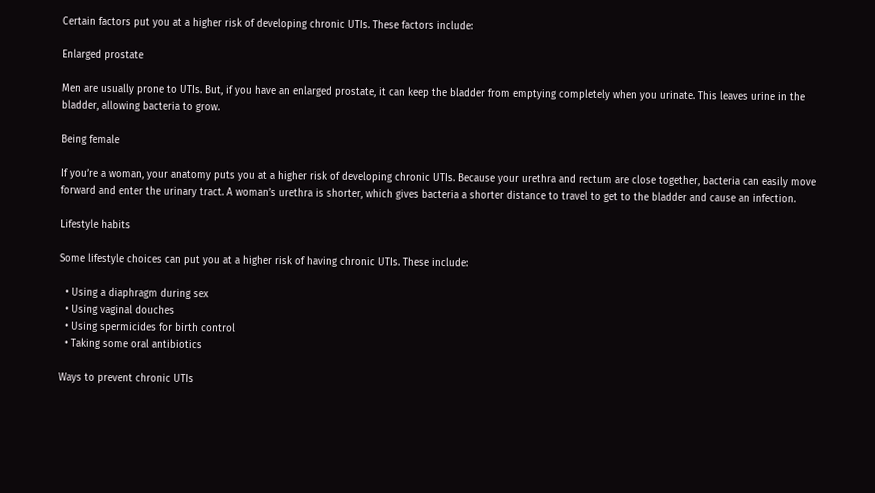Certain factors put you at a higher risk of developing chronic UTIs. These factors include:

Enlarged prostate

Men are usually prone to UTIs. But, if you have an enlarged prostate, it can keep the bladder from emptying completely when you urinate. This leaves urine in the bladder, allowing bacteria to grow.

Being female

If you’re a woman, your anatomy puts you at a higher risk of developing chronic UTIs. Because your urethra and rectum are close together, bacteria can easily move forward and enter the urinary tract. A woman’s urethra is shorter, which gives bacteria a shorter distance to travel to get to the bladder and cause an infection.

Lifestyle habits

Some lifestyle choices can put you at a higher risk of having chronic UTIs. These include:

  • Using a diaphragm during sex
  • Using vaginal douches
  • Using spermicides for birth control
  • Taking some oral antibiotics

Ways to prevent chronic UTIs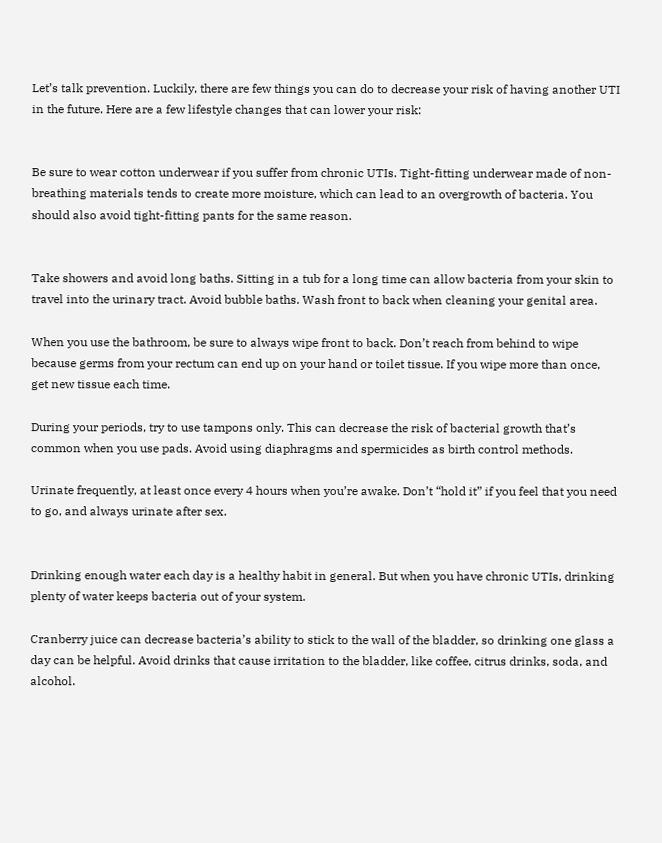Let’s talk prevention. Luckily, there are few things you can do to decrease your risk of having another UTI in the future. Here are a few lifestyle changes that can lower your risk:


Be sure to wear cotton underwear if you suffer from chronic UTIs. Tight-fitting underwear made of non-breathing materials tends to create more moisture, which can lead to an overgrowth of bacteria. You should also avoid tight-fitting pants for the same reason.


Take showers and avoid long baths. Sitting in a tub for a long time can allow bacteria from your skin to travel into the urinary tract. Avoid bubble baths. Wash front to back when cleaning your genital area.

When you use the bathroom, be sure to always wipe front to back. Don’t reach from behind to wipe because germs from your rectum can end up on your hand or toilet tissue. If you wipe more than once, get new tissue each time.

During your periods, try to use tampons only. This can decrease the risk of bacterial growth that’s common when you use pads. Avoid using diaphragms and spermicides as birth control methods.

Urinate frequently, at least once every 4 hours when you’re awake. Don’t “hold it” if you feel that you need to go, and always urinate after sex.


Drinking enough water each day is a healthy habit in general. But when you have chronic UTIs, drinking plenty of water keeps bacteria out of your system.

Cranberry juice can decrease bacteria’s ability to stick to the wall of the bladder, so drinking one glass a day can be helpful. Avoid drinks that cause irritation to the bladder, like coffee, citrus drinks, soda, and alcohol.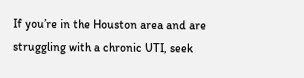If you’re in the Houston area and are struggling with a chronic UTI, seek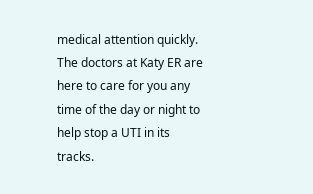medical attention quickly. The doctors at Katy ER are here to care for you any time of the day or night to help stop a UTI in its tracks.